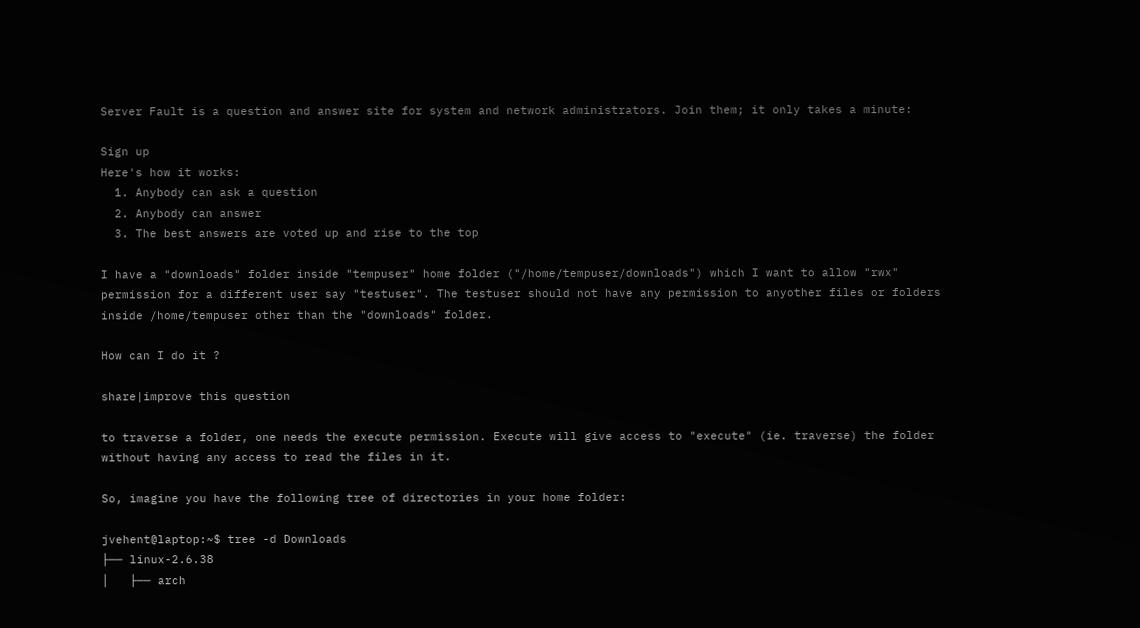Server Fault is a question and answer site for system and network administrators. Join them; it only takes a minute:

Sign up
Here's how it works:
  1. Anybody can ask a question
  2. Anybody can answer
  3. The best answers are voted up and rise to the top

I have a "downloads" folder inside "tempuser" home folder ("/home/tempuser/downloads") which I want to allow "rwx" permission for a different user say "testuser". The testuser should not have any permission to anyother files or folders inside /home/tempuser other than the "downloads" folder.

How can I do it ?

share|improve this question

to traverse a folder, one needs the execute permission. Execute will give access to "execute" (ie. traverse) the folder without having any access to read the files in it.

So, imagine you have the following tree of directories in your home folder:

jvehent@laptop:~$ tree -d Downloads
├── linux-2.6.38
│   ├── arch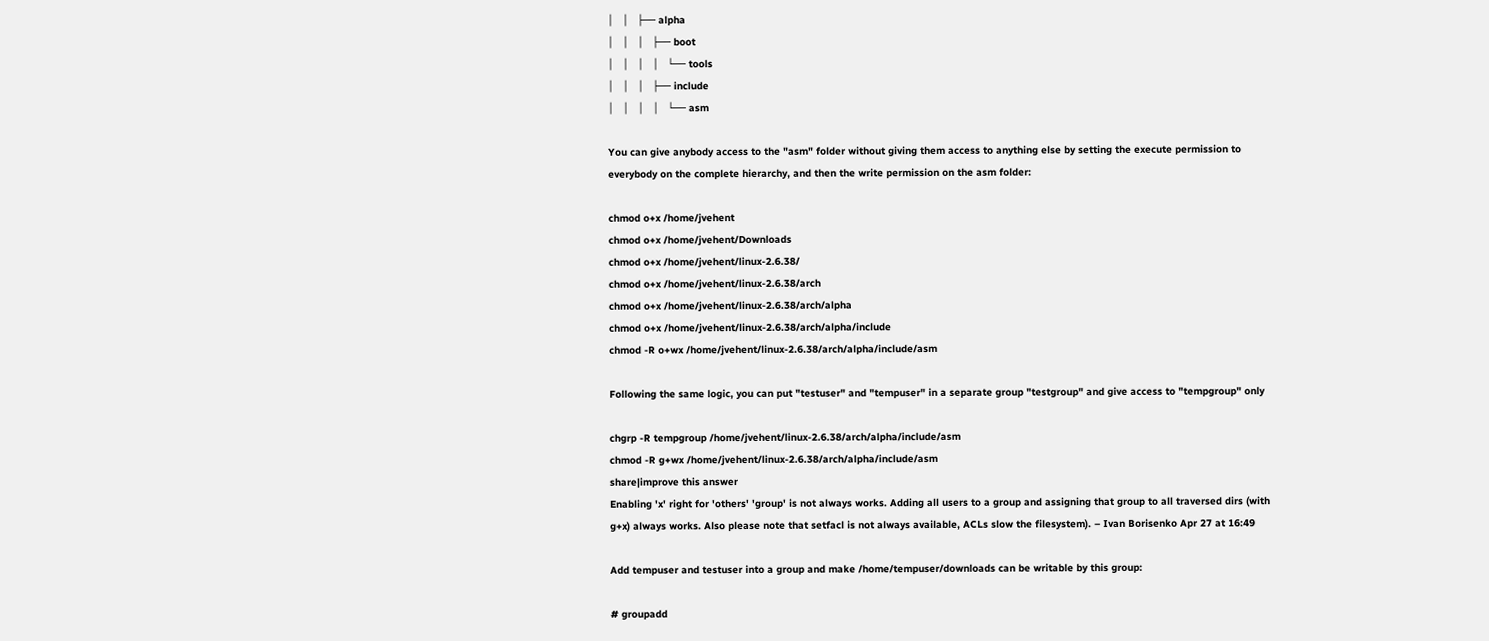│   │   ├── alpha
│   │   │   ├── boot
│   │   │   │   └── tools
│   │   │   ├── include
│   │   │   │   └── asm

You can give anybody access to the "asm" folder without giving them access to anything else by setting the execute permission to everybody on the complete hierarchy, and then the write permission on the asm folder:

chmod o+x /home/jvehent
chmod o+x /home/jvehent/Downloads
chmod o+x /home/jvehent/linux-2.6.38/
chmod o+x /home/jvehent/linux-2.6.38/arch
chmod o+x /home/jvehent/linux-2.6.38/arch/alpha
chmod o+x /home/jvehent/linux-2.6.38/arch/alpha/include
chmod -R o+wx /home/jvehent/linux-2.6.38/arch/alpha/include/asm

Following the same logic, you can put "testuser" and "tempuser" in a separate group "testgroup" and give access to "tempgroup" only

chgrp -R tempgroup /home/jvehent/linux-2.6.38/arch/alpha/include/asm
chmod -R g+wx /home/jvehent/linux-2.6.38/arch/alpha/include/asm
share|improve this answer
Enabling 'x' right for 'others' 'group' is not always works. Adding all users to a group and assigning that group to all traversed dirs (with g+x) always works. Also please note that setfacl is not always available, ACLs slow the filesystem). – Ivan Borisenko Apr 27 at 16:49

Add tempuser and testuser into a group and make /home/tempuser/downloads can be writable by this group:

# groupadd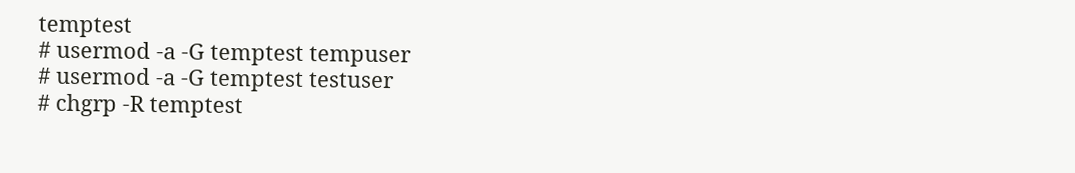temptest
# usermod -a -G temptest tempuser
# usermod -a -G temptest testuser
# chgrp -R temptest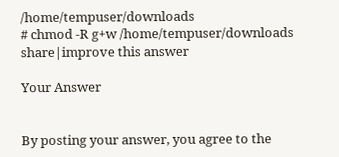/home/tempuser/downloads
# chmod -R g+w /home/tempuser/downloads
share|improve this answer

Your Answer


By posting your answer, you agree to the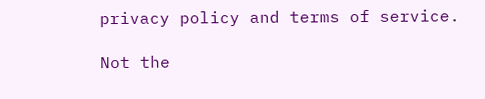privacy policy and terms of service.

Not the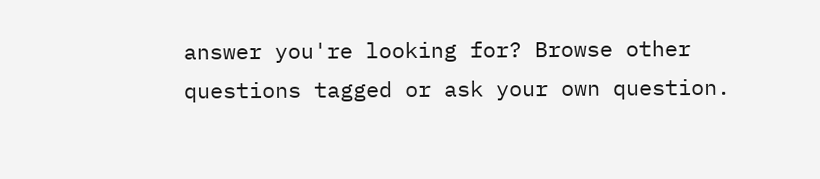answer you're looking for? Browse other questions tagged or ask your own question.